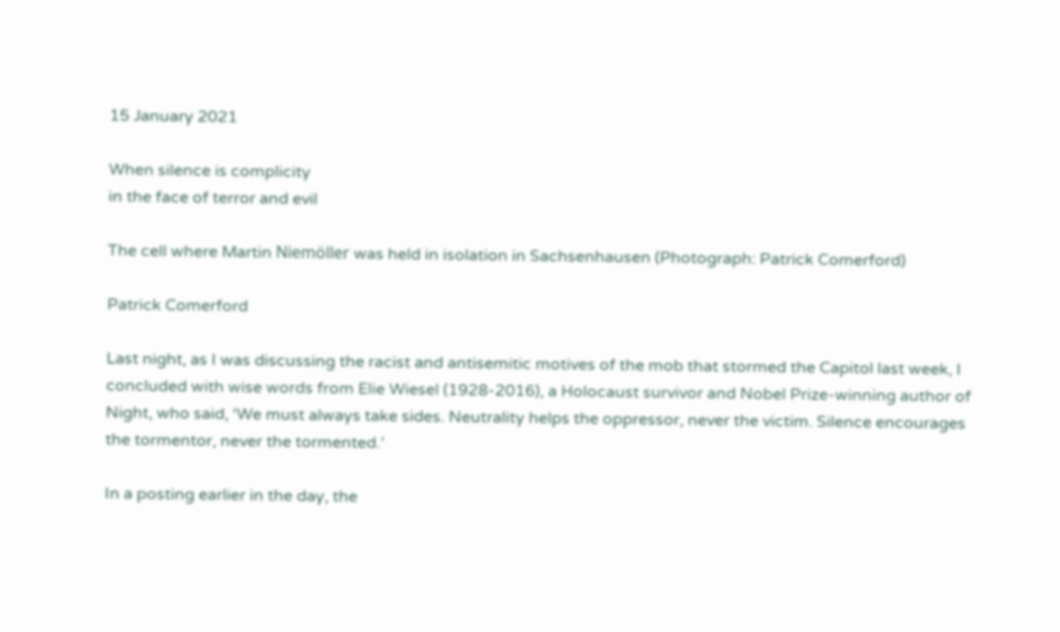15 January 2021

When silence is complicity
in the face of terror and evil

The cell where Martin Niemöller was held in isolation in Sachsenhausen (Photograph: Patrick Comerford)

Patrick Comerford

Last night, as I was discussing the racist and antisemitic motives of the mob that stormed the Capitol last week, I concluded with wise words from Elie Wiesel (1928-2016), a Holocaust survivor and Nobel Prize-winning author of Night, who said, ‘We must always take sides. Neutrality helps the oppressor, never the victim. Silence encourages the tormentor, never the tormented.’

In a posting earlier in the day, the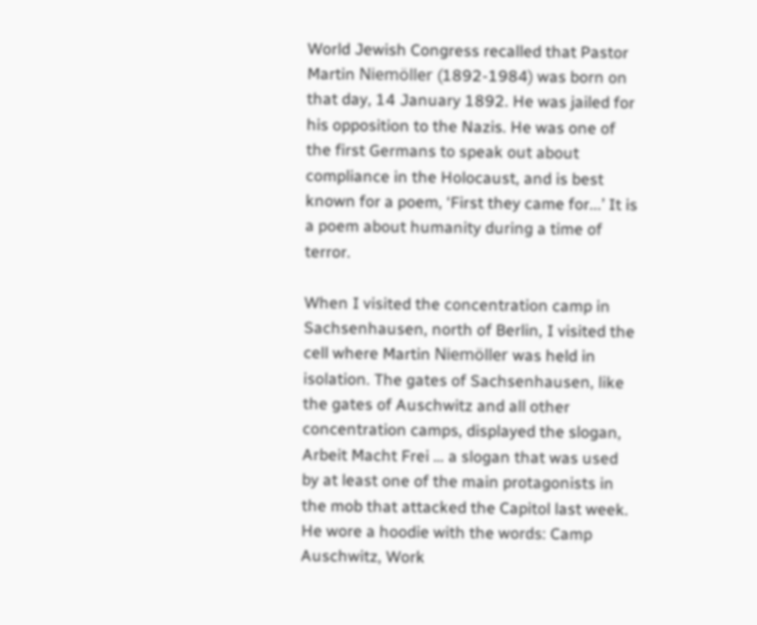World Jewish Congress recalled that Pastor Martin Niemöller (1892-1984) was born on that day, 14 January 1892. He was jailed for his opposition to the Nazis. He was one of the first Germans to speak out about compliance in the Holocaust, and is best known for a poem, ‘First they came for...’ It is a poem about humanity during a time of terror.

When I visited the concentration camp in Sachsenhausen, north of Berlin, I visited the cell where Martin Niemöller was held in isolation. The gates of Sachsenhausen, like the gates of Auschwitz and all other concentration camps, displayed the slogan, Arbeit Macht Frei … a slogan that was used by at least one of the main protagonists in the mob that attacked the Capitol last week. He wore a hoodie with the words: Camp Auschwitz, Work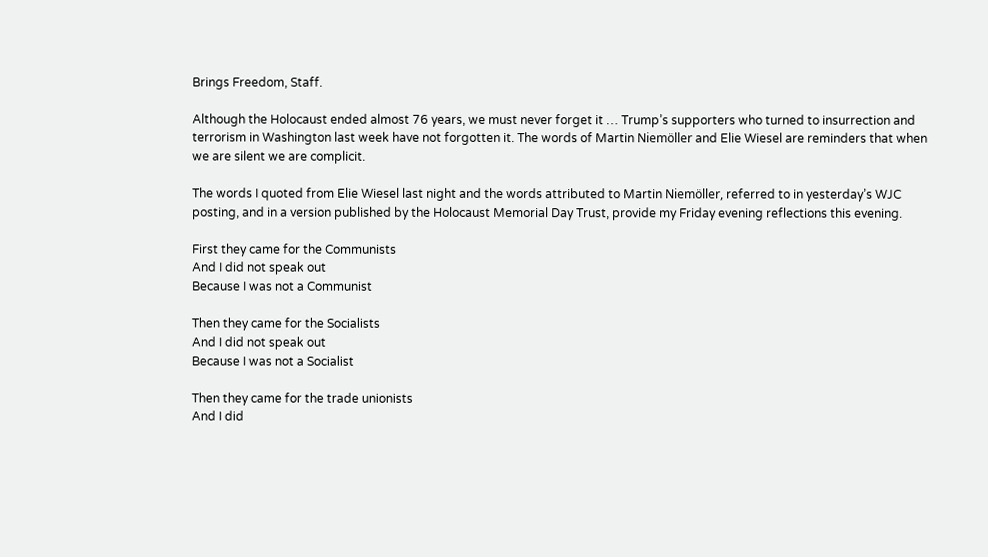Brings Freedom, Staff.

Although the Holocaust ended almost 76 years, we must never forget it … Trump’s supporters who turned to insurrection and terrorism in Washington last week have not forgotten it. The words of Martin Niemöller and Elie Wiesel are reminders that when we are silent we are complicit.

The words I quoted from Elie Wiesel last night and the words attributed to Martin Niemöller, referred to in yesterday’s WJC posting, and in a version published by the Holocaust Memorial Day Trust, provide my Friday evening reflections this evening.

First they came for the Communists
And I did not speak out
Because I was not a Communist

Then they came for the Socialists
And I did not speak out
Because I was not a Socialist

Then they came for the trade unionists
And I did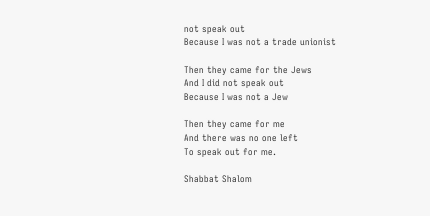not speak out
Because I was not a trade unionist

Then they came for the Jews
And I did not speak out
Because I was not a Jew

Then they came for me
And there was no one left
To speak out for me.

Shabbat Shalom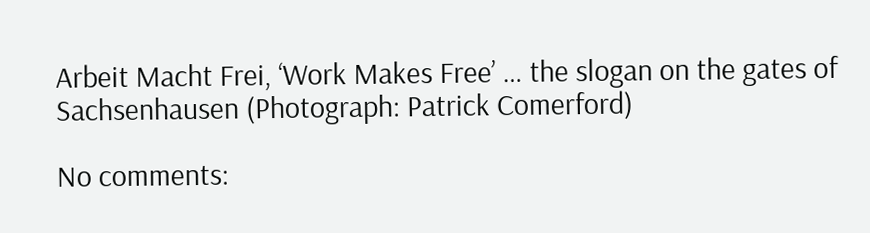Arbeit Macht Frei, ‘Work Makes Free’ … the slogan on the gates of Sachsenhausen (Photograph: Patrick Comerford)

No comments: